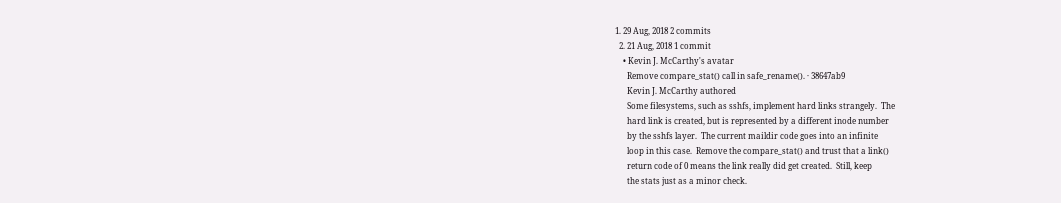1. 29 Aug, 2018 2 commits
  2. 21 Aug, 2018 1 commit
    • Kevin J. McCarthy's avatar
      Remove compare_stat() call in safe_rename(). · 38647ab9
      Kevin J. McCarthy authored
      Some filesystems, such as sshfs, implement hard links strangely.  The
      hard link is created, but is represented by a different inode number
      by the sshfs layer.  The current maildir code goes into an infinite
      loop in this case.  Remove the compare_stat() and trust that a link()
      return code of 0 means the link really did get created.  Still, keep
      the stats just as a minor check.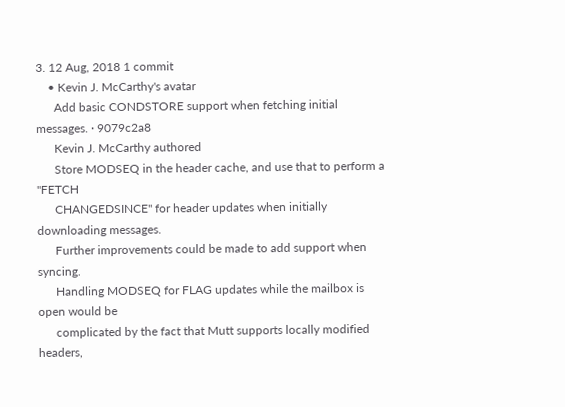3. 12 Aug, 2018 1 commit
    • Kevin J. McCarthy's avatar
      Add basic CONDSTORE support when fetching initial messages. · 9079c2a8
      Kevin J. McCarthy authored
      Store MODSEQ in the header cache, and use that to perform a "FETCH
      CHANGEDSINCE" for header updates when initially downloading messages.
      Further improvements could be made to add support when syncing.
      Handling MODSEQ for FLAG updates while the mailbox is open would be
      complicated by the fact that Mutt supports locally modified headers,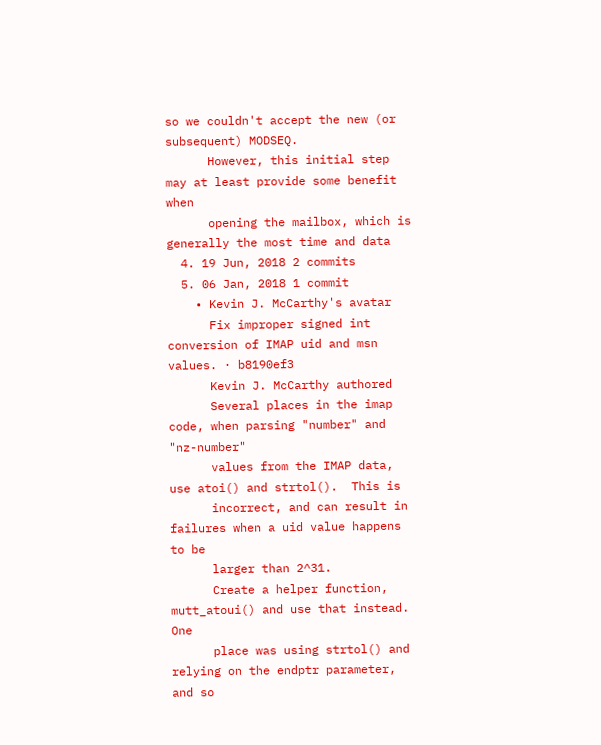so we couldn't accept the new (or subsequent) MODSEQ.
      However, this initial step may at least provide some benefit when
      opening the mailbox, which is generally the most time and data
  4. 19 Jun, 2018 2 commits
  5. 06 Jan, 2018 1 commit
    • Kevin J. McCarthy's avatar
      Fix improper signed int conversion of IMAP uid and msn values. · b8190ef3
      Kevin J. McCarthy authored
      Several places in the imap code, when parsing "number" and "nz-number"
      values from the IMAP data, use atoi() and strtol().  This is
      incorrect, and can result in failures when a uid value happens to be
      larger than 2^31.
      Create a helper function, mutt_atoui() and use that instead.  One
      place was using strtol() and relying on the endptr parameter, and so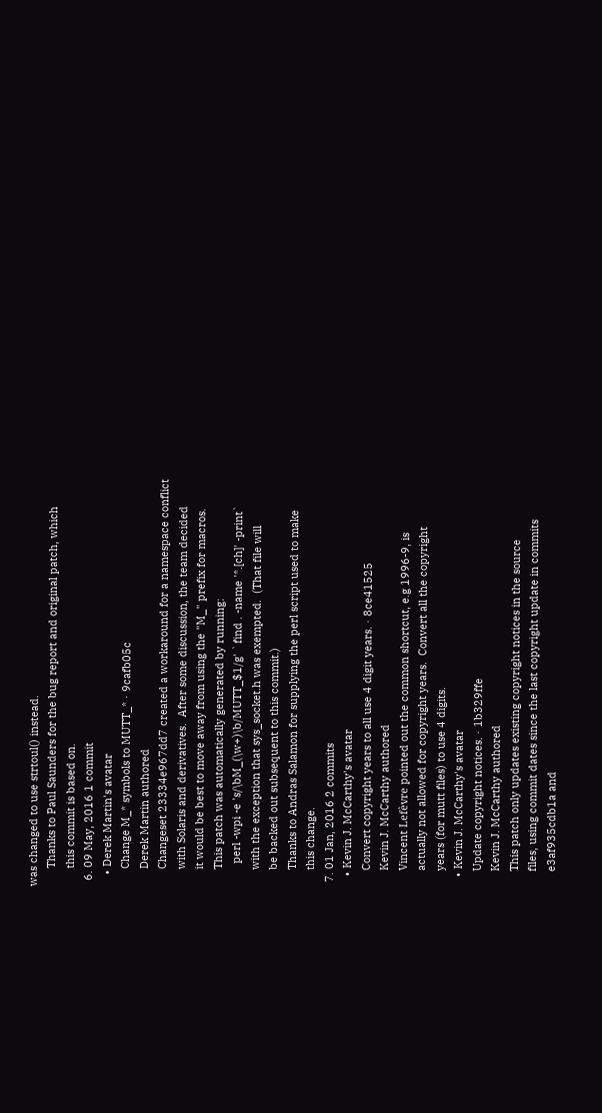was changed to use strtoul() instead.
      Thanks to Paul Saunders for the bug report and original patch, which
      this commit is based on.
  6. 09 May, 2016 1 commit
    • Derek Martin's avatar
      Change M_* symbols to MUTT_* · 9cafb05c
      Derek Martin authored
      Changeset 23334e967dd7 created a workaround for a namespace conflict
      with Solaris and derivatives.  After some discussion, the team decided
      it would be best to move away from using the "M_" prefix for macros.
      This patch was automatically generated by running:
        perl -wpi -e 's/\bM_(\w+)\b/MUTT_$1/g' `find . -name '*.[ch]' -print`
      with the exception that sys_socket.h was exempted.  (That file will
      be backed out subsequent to this commit.)
      Thanks to Andras Salamon for supplying the perl script used to make
      this change.
  7. 01 Jan, 2016 2 commits
    • Kevin J. McCarthy's avatar
      Convert copyright years to all use 4 digit years. · 8ce41525
      Kevin J. McCarthy authored
      Vincent Lefèvre pointed out the common shortcut, e.g 1996-9, is
      actually not allowed for copyright years.  Convert all the copyright
      years (for mutt files) to use 4 digits.
    • Kevin J. McCarthy's avatar
      Update copyright notices. · 1b329ffe
      Kevin J. McCarthy authored
      This patch only updates existing copyright notices in the source
      files, using commit dates since the last copyright update in commits
      e3af935cdb1a and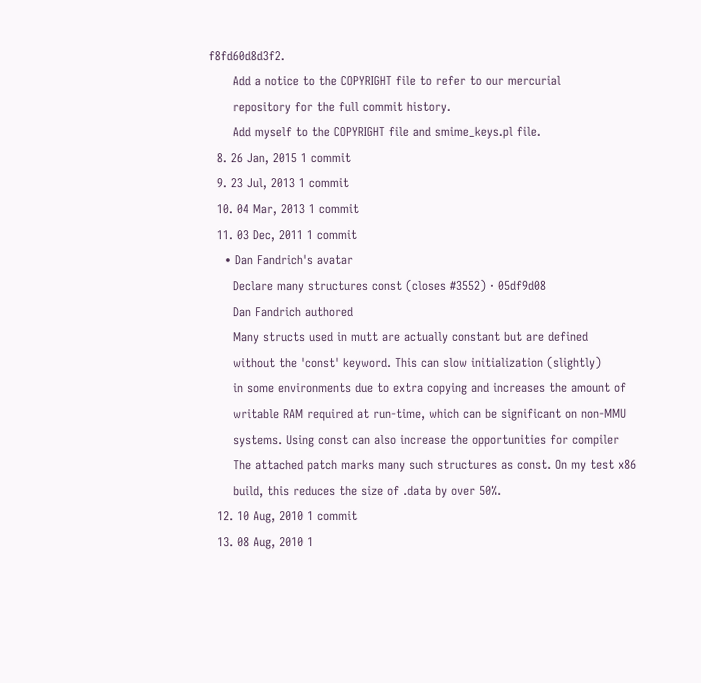f8fd60d8d3f2.
      Add a notice to the COPYRIGHT file to refer to our mercurial
      repository for the full commit history.
      Add myself to the COPYRIGHT file and smime_keys.pl file.
  8. 26 Jan, 2015 1 commit
  9. 23 Jul, 2013 1 commit
  10. 04 Mar, 2013 1 commit
  11. 03 Dec, 2011 1 commit
    • Dan Fandrich's avatar
      Declare many structures const (closes #3552) · 05df9d08
      Dan Fandrich authored
      Many structs used in mutt are actually constant but are defined
      without the 'const' keyword. This can slow initialization (slightly)
      in some environments due to extra copying and increases the amount of
      writable RAM required at run-time, which can be significant on non-MMU
      systems. Using const can also increase the opportunities for compiler
      The attached patch marks many such structures as const. On my test x86
      build, this reduces the size of .data by over 50%.
  12. 10 Aug, 2010 1 commit
  13. 08 Aug, 2010 1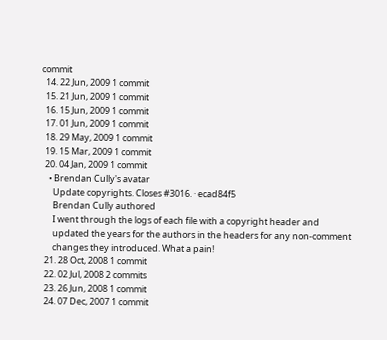commit
  14. 22 Jun, 2009 1 commit
  15. 21 Jun, 2009 1 commit
  16. 15 Jun, 2009 1 commit
  17. 01 Jun, 2009 1 commit
  18. 29 May, 2009 1 commit
  19. 15 Mar, 2009 1 commit
  20. 04 Jan, 2009 1 commit
    • Brendan Cully's avatar
      Update copyrights. Closes #3016. · ecad84f5
      Brendan Cully authored
      I went through the logs of each file with a copyright header and
      updated the years for the authors in the headers for any non-comment
      changes they introduced. What a pain!
  21. 28 Oct, 2008 1 commit
  22. 02 Jul, 2008 2 commits
  23. 26 Jun, 2008 1 commit
  24. 07 Dec, 2007 1 commit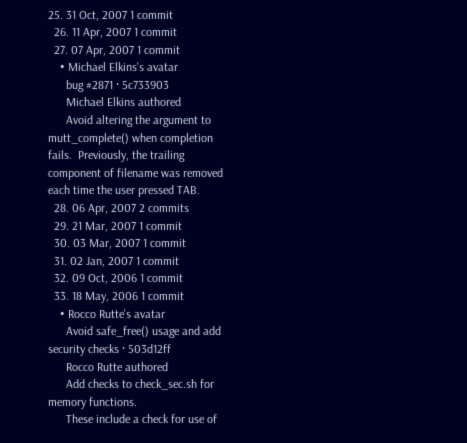25. 31 Oct, 2007 1 commit
  26. 11 Apr, 2007 1 commit
  27. 07 Apr, 2007 1 commit
    • Michael Elkins's avatar
      bug #2871 · 5c733903
      Michael Elkins authored
      Avoid altering the argument to mutt_complete() when completion fails.  Previously, the trailing component of filename was removed each time the user pressed TAB.
  28. 06 Apr, 2007 2 commits
  29. 21 Mar, 2007 1 commit
  30. 03 Mar, 2007 1 commit
  31. 02 Jan, 2007 1 commit
  32. 09 Oct, 2006 1 commit
  33. 18 May, 2006 1 commit
    • Rocco Rutte's avatar
      Avoid safe_free() usage and add security checks · 503d12ff
      Rocco Rutte authored
      Add checks to check_sec.sh for memory functions.
      These include a check for use of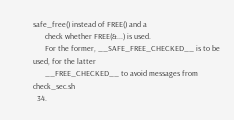safe_free() instead of FREE() and a
      check whether FREE(&...) is used.
      For the former, __SAFE_FREE_CHECKED__ is to be used, for the latter
      __FREE_CHECKED__ to avoid messages from check_sec.sh
  34.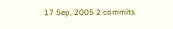17 Sep, 2005 2 commits